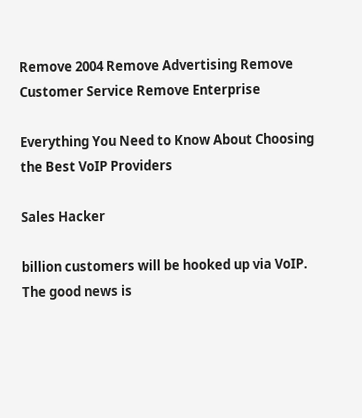Remove 2004 Remove Advertising Remove Customer Service Remove Enterprise

Everything You Need to Know About Choosing the Best VoIP Providers

Sales Hacker

billion customers will be hooked up via VoIP. The good news is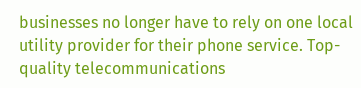businesses no longer have to rely on one local utility provider for their phone service. Top-quality telecommunications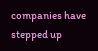companies have stepped up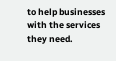to help businesses with the services they need.